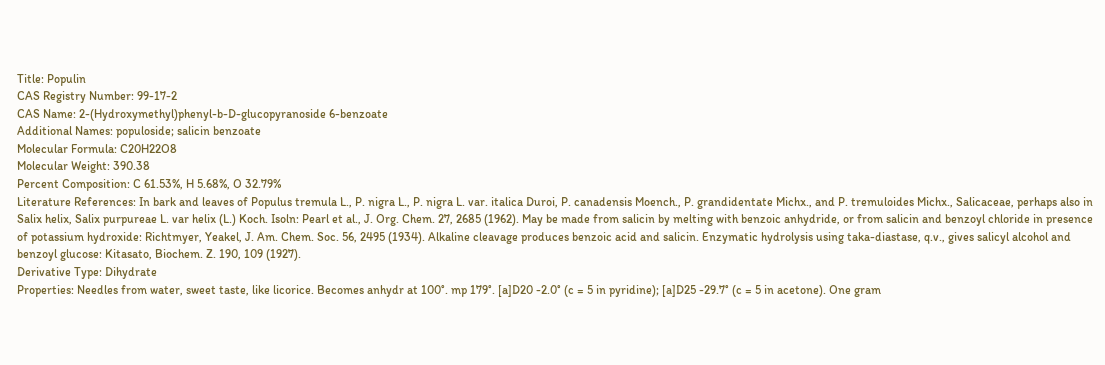Title: Populin
CAS Registry Number: 99-17-2
CAS Name: 2-(Hydroxymethyl)phenyl-b-D-glucopyranoside 6-benzoate
Additional Names: populoside; salicin benzoate
Molecular Formula: C20H22O8
Molecular Weight: 390.38
Percent Composition: C 61.53%, H 5.68%, O 32.79%
Literature References: In bark and leaves of Populus tremula L., P. nigra L., P. nigra L. var. italica Duroi, P. canadensis Moench., P. grandidentate Michx., and P. tremuloides Michx., Salicaceae, perhaps also in Salix helix, Salix purpureae L. var helix (L.) Koch. Isoln: Pearl et al., J. Org. Chem. 27, 2685 (1962). May be made from salicin by melting with benzoic anhydride, or from salicin and benzoyl chloride in presence of potassium hydroxide: Richtmyer, Yeakel, J. Am. Chem. Soc. 56, 2495 (1934). Alkaline cleavage produces benzoic acid and salicin. Enzymatic hydrolysis using taka-diastase, q.v., gives salicyl alcohol and benzoyl glucose: Kitasato, Biochem. Z. 190, 109 (1927).
Derivative Type: Dihydrate
Properties: Needles from water, sweet taste, like licorice. Becomes anhydr at 100°. mp 179°. [a]D20 -2.0° (c = 5 in pyridine); [a]D25 -29.7° (c = 5 in acetone). One gram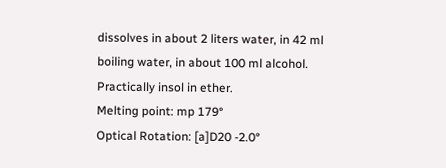dissolves in about 2 liters water, in 42 ml boiling water, in about 100 ml alcohol. Practically insol in ether.
Melting point: mp 179°
Optical Rotation: [a]D20 -2.0°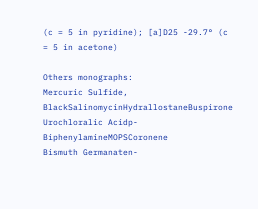(c = 5 in pyridine); [a]D25 -29.7° (c = 5 in acetone)

Others monographs:
Mercuric Sulfide, BlackSalinomycinHydrallostaneBuspirone
Urochloralic Acidp-BiphenylamineMOPSCoronene
Bismuth Germanaten-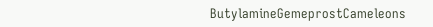ButylamineGemeprostCameleons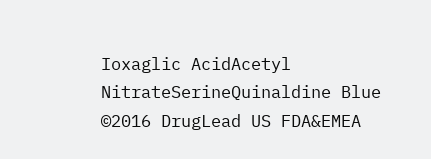Ioxaglic AcidAcetyl NitrateSerineQuinaldine Blue
©2016 DrugLead US FDA&EMEA